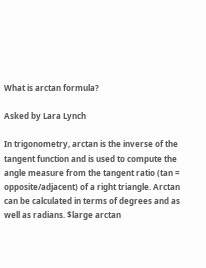What is arctan formula?

Asked by Lara Lynch

In trigonometry, arctan is the inverse of the tangent function and is used to compute the angle measure from the tangent ratio (tan = opposite/adjacent) of a right triangle. Arctan can be calculated in terms of degrees and as well as radians. $large arctan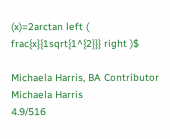(x)=2arctan left ( frac{x}{1sqrt{1^{2}}} right )$

Michaela Harris, BA Contributor
Michaela Harris
4.9/516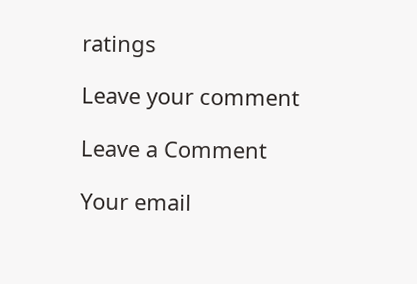ratings

Leave your comment

Leave a Comment

Your email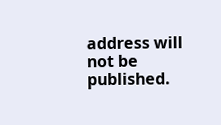address will not be published.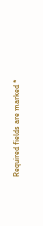Required fields are marked *